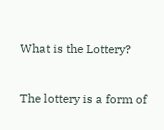What is the Lottery?


The lottery is a form of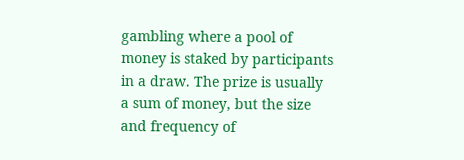gambling where a pool of money is staked by participants in a draw. The prize is usually a sum of money, but the size and frequency of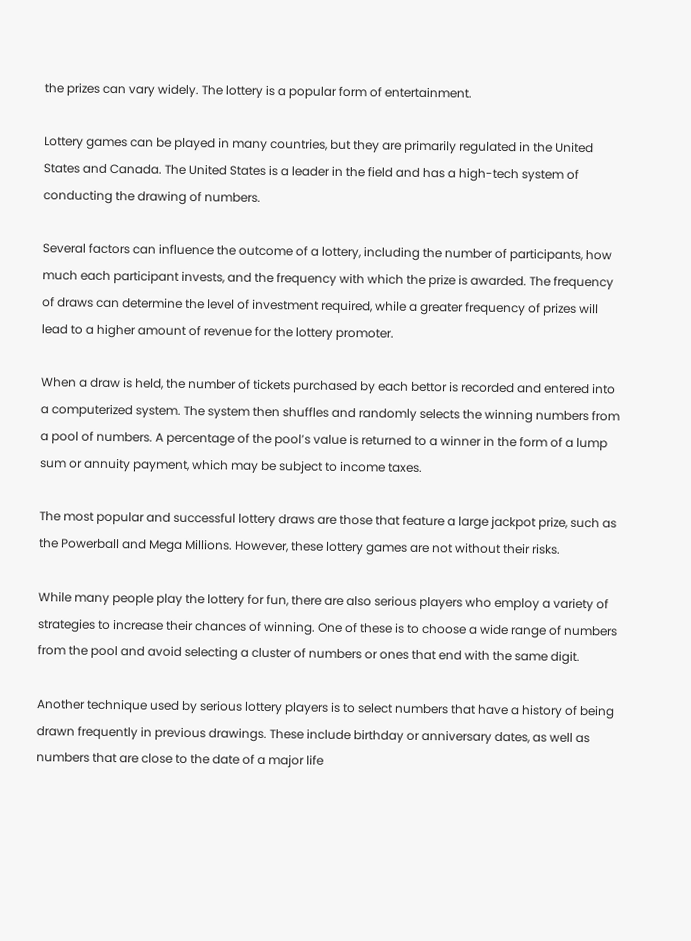the prizes can vary widely. The lottery is a popular form of entertainment.

Lottery games can be played in many countries, but they are primarily regulated in the United States and Canada. The United States is a leader in the field and has a high-tech system of conducting the drawing of numbers.

Several factors can influence the outcome of a lottery, including the number of participants, how much each participant invests, and the frequency with which the prize is awarded. The frequency of draws can determine the level of investment required, while a greater frequency of prizes will lead to a higher amount of revenue for the lottery promoter.

When a draw is held, the number of tickets purchased by each bettor is recorded and entered into a computerized system. The system then shuffles and randomly selects the winning numbers from a pool of numbers. A percentage of the pool’s value is returned to a winner in the form of a lump sum or annuity payment, which may be subject to income taxes.

The most popular and successful lottery draws are those that feature a large jackpot prize, such as the Powerball and Mega Millions. However, these lottery games are not without their risks.

While many people play the lottery for fun, there are also serious players who employ a variety of strategies to increase their chances of winning. One of these is to choose a wide range of numbers from the pool and avoid selecting a cluster of numbers or ones that end with the same digit.

Another technique used by serious lottery players is to select numbers that have a history of being drawn frequently in previous drawings. These include birthday or anniversary dates, as well as numbers that are close to the date of a major life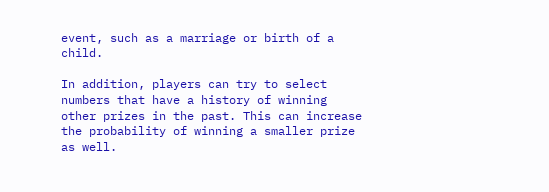event, such as a marriage or birth of a child.

In addition, players can try to select numbers that have a history of winning other prizes in the past. This can increase the probability of winning a smaller prize as well.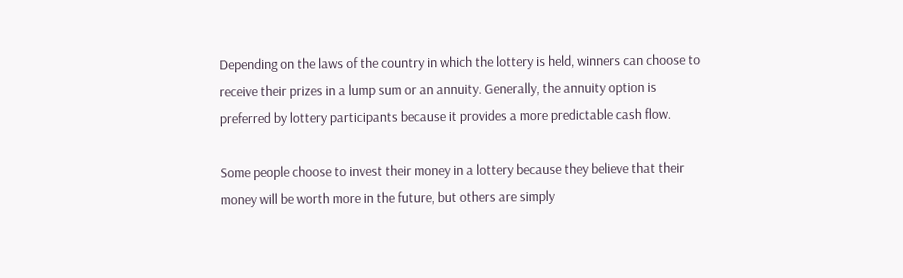Depending on the laws of the country in which the lottery is held, winners can choose to receive their prizes in a lump sum or an annuity. Generally, the annuity option is preferred by lottery participants because it provides a more predictable cash flow.

Some people choose to invest their money in a lottery because they believe that their money will be worth more in the future, but others are simply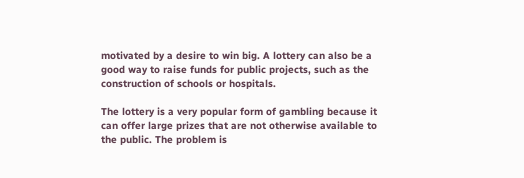motivated by a desire to win big. A lottery can also be a good way to raise funds for public projects, such as the construction of schools or hospitals.

The lottery is a very popular form of gambling because it can offer large prizes that are not otherwise available to the public. The problem is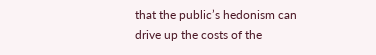that the public’s hedonism can drive up the costs of the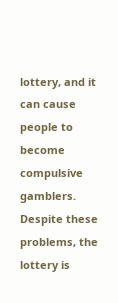lottery, and it can cause people to become compulsive gamblers. Despite these problems, the lottery is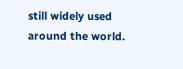still widely used around the world.